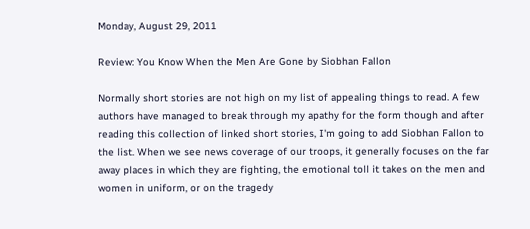Monday, August 29, 2011

Review: You Know When the Men Are Gone by Siobhan Fallon

Normally short stories are not high on my list of appealing things to read. A few authors have managed to break through my apathy for the form though and after reading this collection of linked short stories, I'm going to add Siobhan Fallon to the list. When we see news coverage of our troops, it generally focuses on the far away places in which they are fighting, the emotional toll it takes on the men and women in uniform, or on the tragedy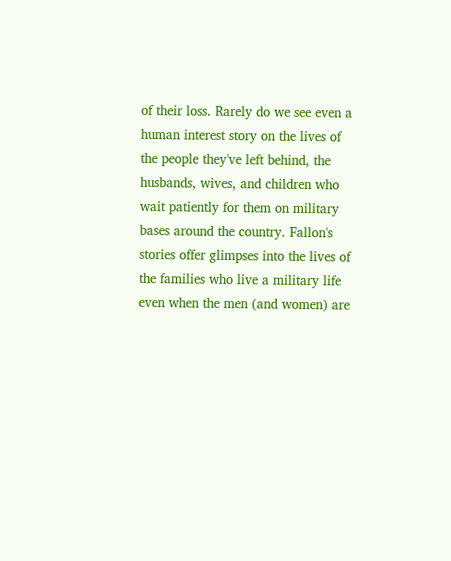of their loss. Rarely do we see even a human interest story on the lives of the people they've left behind, the husbands, wives, and children who wait patiently for them on military bases around the country. Fallon's stories offer glimpses into the lives of the families who live a military life even when the men (and women) are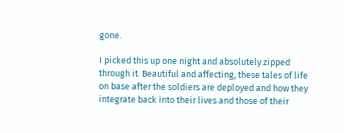gone.

I picked this up one night and absolutely zipped through it. Beautiful and affecting, these tales of life on base after the soldiers are deployed and how they integrate back into their lives and those of their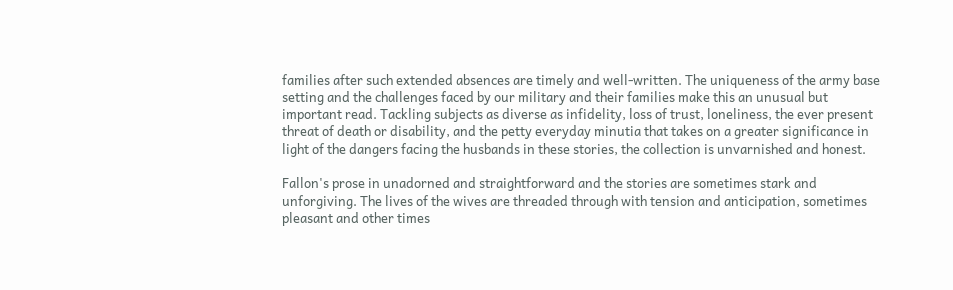families after such extended absences are timely and well-written. The uniqueness of the army base setting and the challenges faced by our military and their families make this an unusual but important read. Tackling subjects as diverse as infidelity, loss of trust, loneliness, the ever present threat of death or disability, and the petty everyday minutia that takes on a greater significance in light of the dangers facing the husbands in these stories, the collection is unvarnished and honest.

Fallon's prose in unadorned and straightforward and the stories are sometimes stark and unforgiving. The lives of the wives are threaded through with tension and anticipation, sometimes pleasant and other times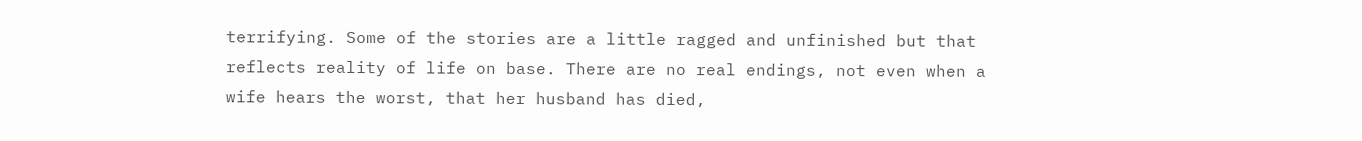terrifying. Some of the stories are a little ragged and unfinished but that reflects reality of life on base. There are no real endings, not even when a wife hears the worst, that her husband has died,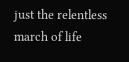just the relentless march of life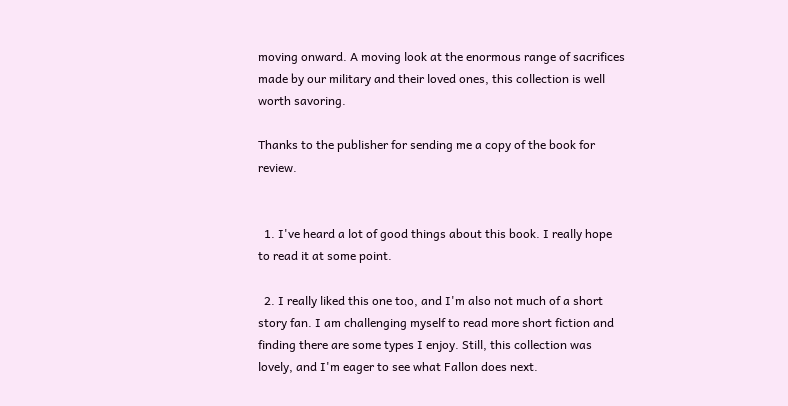moving onward. A moving look at the enormous range of sacrifices made by our military and their loved ones, this collection is well worth savoring.

Thanks to the publisher for sending me a copy of the book for review.


  1. I've heard a lot of good things about this book. I really hope to read it at some point.

  2. I really liked this one too, and I'm also not much of a short story fan. I am challenging myself to read more short fiction and finding there are some types I enjoy. Still, this collection was lovely, and I'm eager to see what Fallon does next.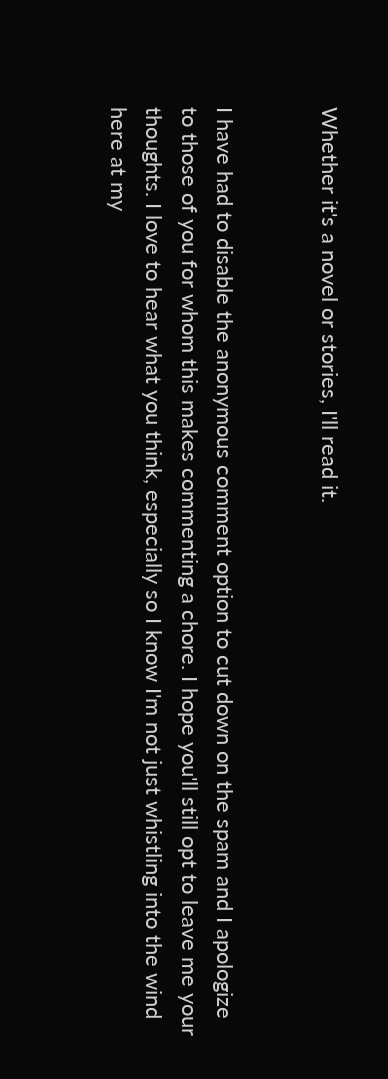Whether it's a novel or stories, I'll read it.


I have had to disable the anonymous comment option to cut down on the spam and I apologize to those of you for whom this makes commenting a chore. I hope you'll still opt to leave me your thoughts. I love to hear what you think, especially so I know I'm not just whistling into the wind here at my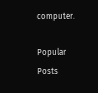computer.

Popular Posts